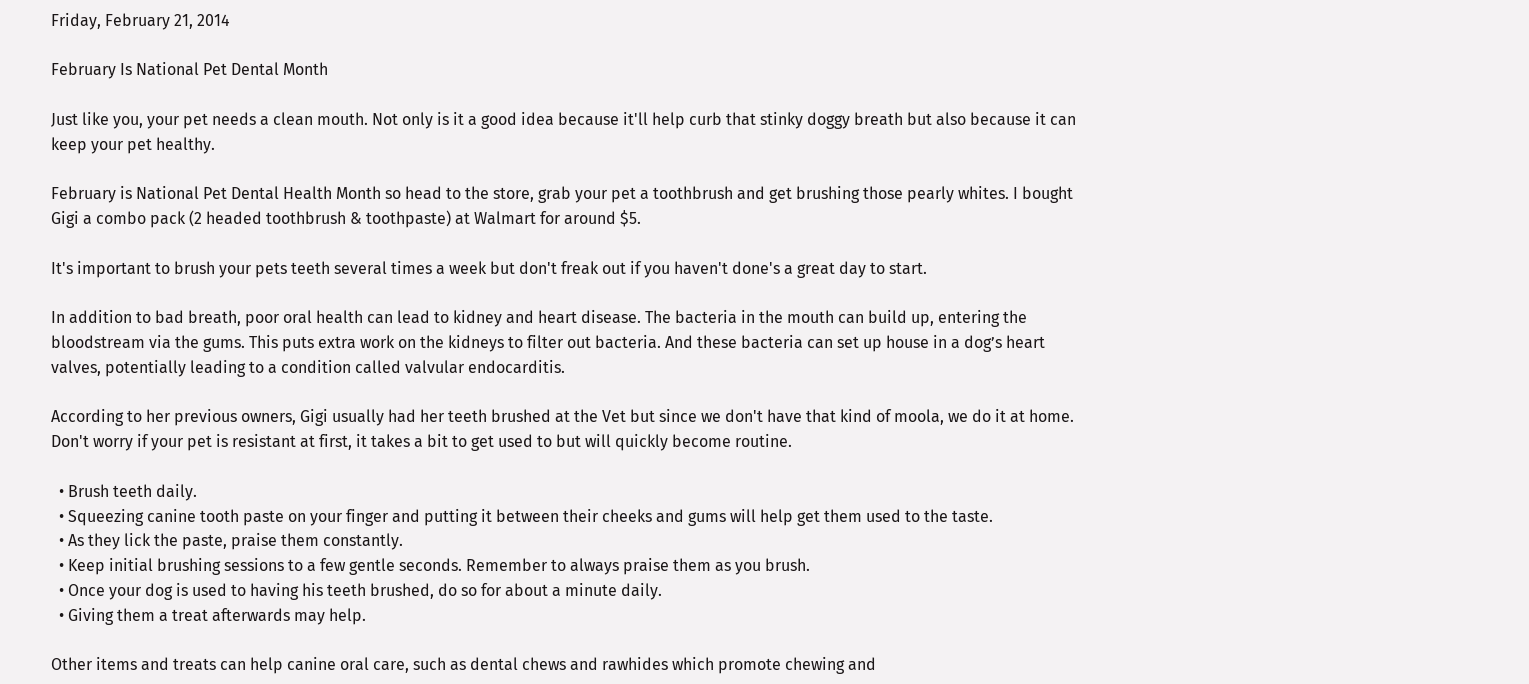Friday, February 21, 2014

February Is National Pet Dental Month

Just like you, your pet needs a clean mouth. Not only is it a good idea because it'll help curb that stinky doggy breath but also because it can keep your pet healthy.

February is National Pet Dental Health Month so head to the store, grab your pet a toothbrush and get brushing those pearly whites. I bought Gigi a combo pack (2 headed toothbrush & toothpaste) at Walmart for around $5.

It's important to brush your pets teeth several times a week but don't freak out if you haven't done's a great day to start.

In addition to bad breath, poor oral health can lead to kidney and heart disease. The bacteria in the mouth can build up, entering the bloodstream via the gums. This puts extra work on the kidneys to filter out bacteria. And these bacteria can set up house in a dog’s heart valves, potentially leading to a condition called valvular endocarditis.

According to her previous owners, Gigi usually had her teeth brushed at the Vet but since we don't have that kind of moola, we do it at home. Don't worry if your pet is resistant at first, it takes a bit to get used to but will quickly become routine.

  • Brush teeth daily.
  • Squeezing canine tooth paste on your finger and putting it between their cheeks and gums will help get them used to the taste.
  • As they lick the paste, praise them constantly.
  • Keep initial brushing sessions to a few gentle seconds. Remember to always praise them as you brush.
  • Once your dog is used to having his teeth brushed, do so for about a minute daily.
  • Giving them a treat afterwards may help.

Other items and treats can help canine oral care, such as dental chews and rawhides which promote chewing and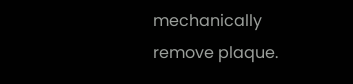mechanically remove plaque.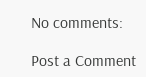No comments:

Post a Comment